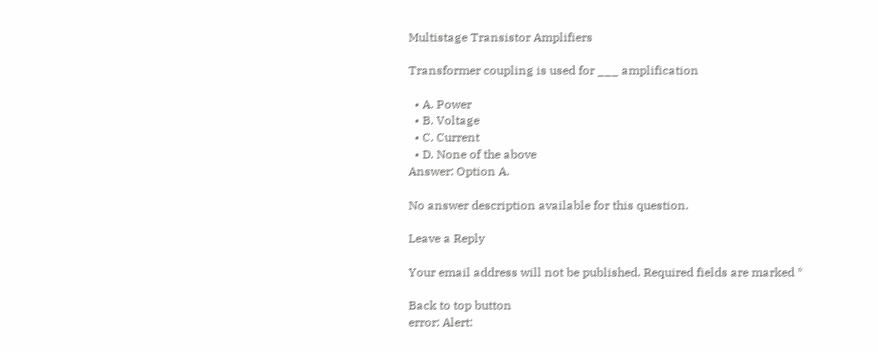Multistage Transistor Amplifiers

Transformer coupling is used for ___ amplification

  • A. Power
  • B. Voltage
  • C. Current
  • D. None of the above
Answer: Option A.

No answer description available for this question.

Leave a Reply

Your email address will not be published. Required fields are marked *

Back to top button
error: Alert: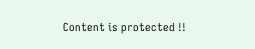Content is protected !!